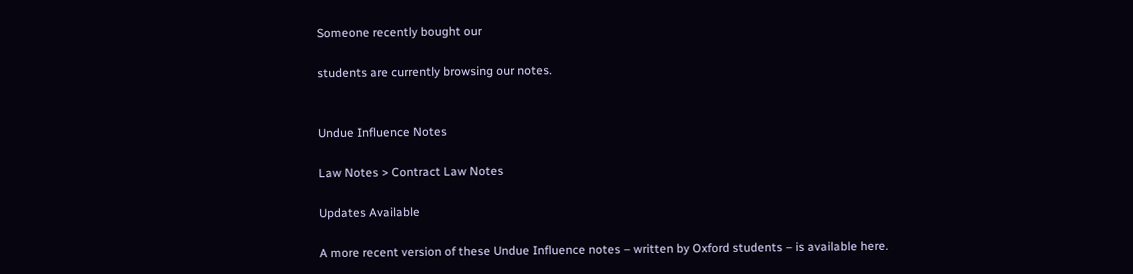Someone recently bought our

students are currently browsing our notes.


Undue Influence Notes

Law Notes > Contract Law Notes

Updates Available

A more recent version of these Undue Influence notes – written by Oxford students – is available here.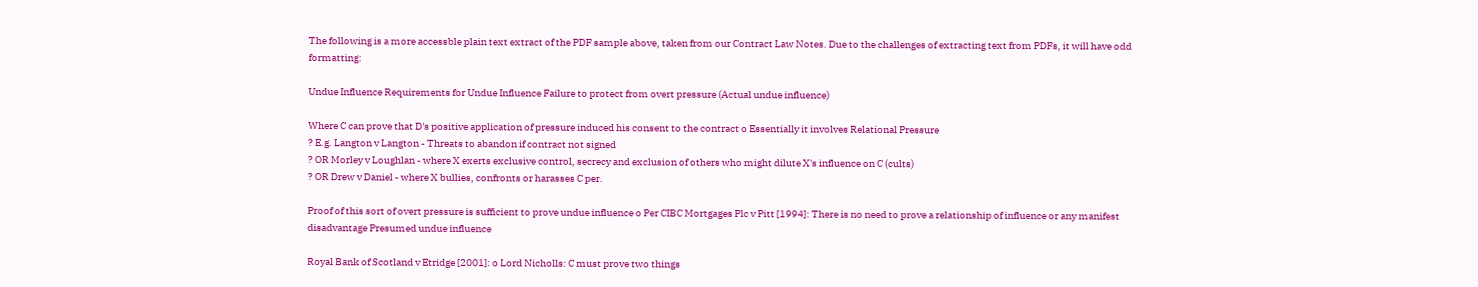The following is a more accessble plain text extract of the PDF sample above, taken from our Contract Law Notes. Due to the challenges of extracting text from PDFs, it will have odd formatting:

Undue Influence Requirements for Undue Influence Failure to protect from overt pressure (Actual undue influence)

Where C can prove that D's positive application of pressure induced his consent to the contract o Essentially it involves Relational Pressure
? E.g. Langton v Langton - Threats to abandon if contract not signed
? OR Morley v Loughlan - where X exerts exclusive control, secrecy and exclusion of others who might dilute X's influence on C (cults)
? OR Drew v Daniel - where X bullies, confronts or harasses C per.

Proof of this sort of overt pressure is sufficient to prove undue influence o Per CIBC Mortgages Plc v Pitt [1994]: There is no need to prove a relationship of influence or any manifest disadvantage Presumed undue influence

Royal Bank of Scotland v Etridge [2001]: o Lord Nicholls: C must prove two things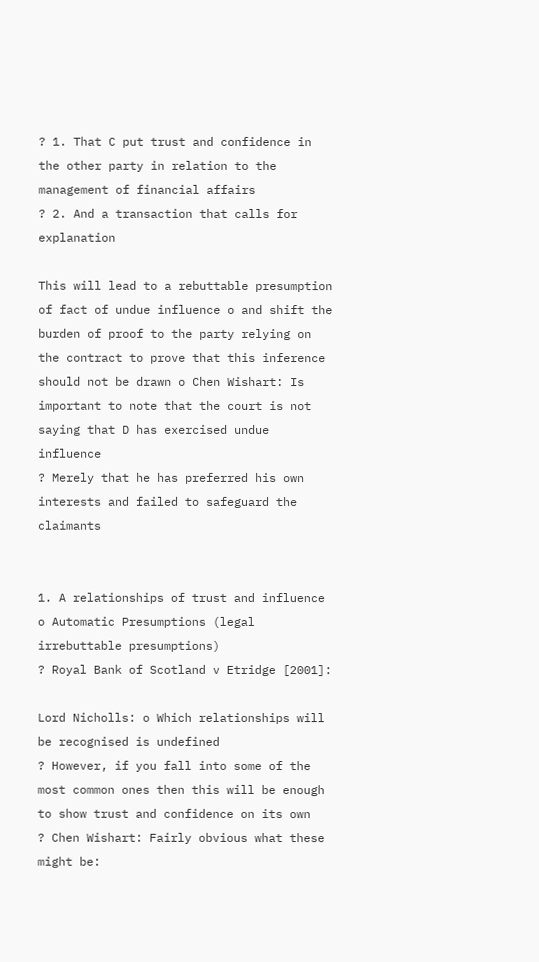? 1. That C put trust and confidence in the other party in relation to the management of financial affairs
? 2. And a transaction that calls for explanation

This will lead to a rebuttable presumption of fact of undue influence o and shift the burden of proof to the party relying on the contract to prove that this inference should not be drawn o Chen Wishart: Is important to note that the court is not saying that D has exercised undue influence
? Merely that he has preferred his own interests and failed to safeguard the claimants


1. A relationships of trust and influence o Automatic Presumptions (legal irrebuttable presumptions)
? Royal Bank of Scotland v Etridge [2001]:

Lord Nicholls: o Which relationships will be recognised is undefined
? However, if you fall into some of the most common ones then this will be enough to show trust and confidence on its own
? Chen Wishart: Fairly obvious what these might be: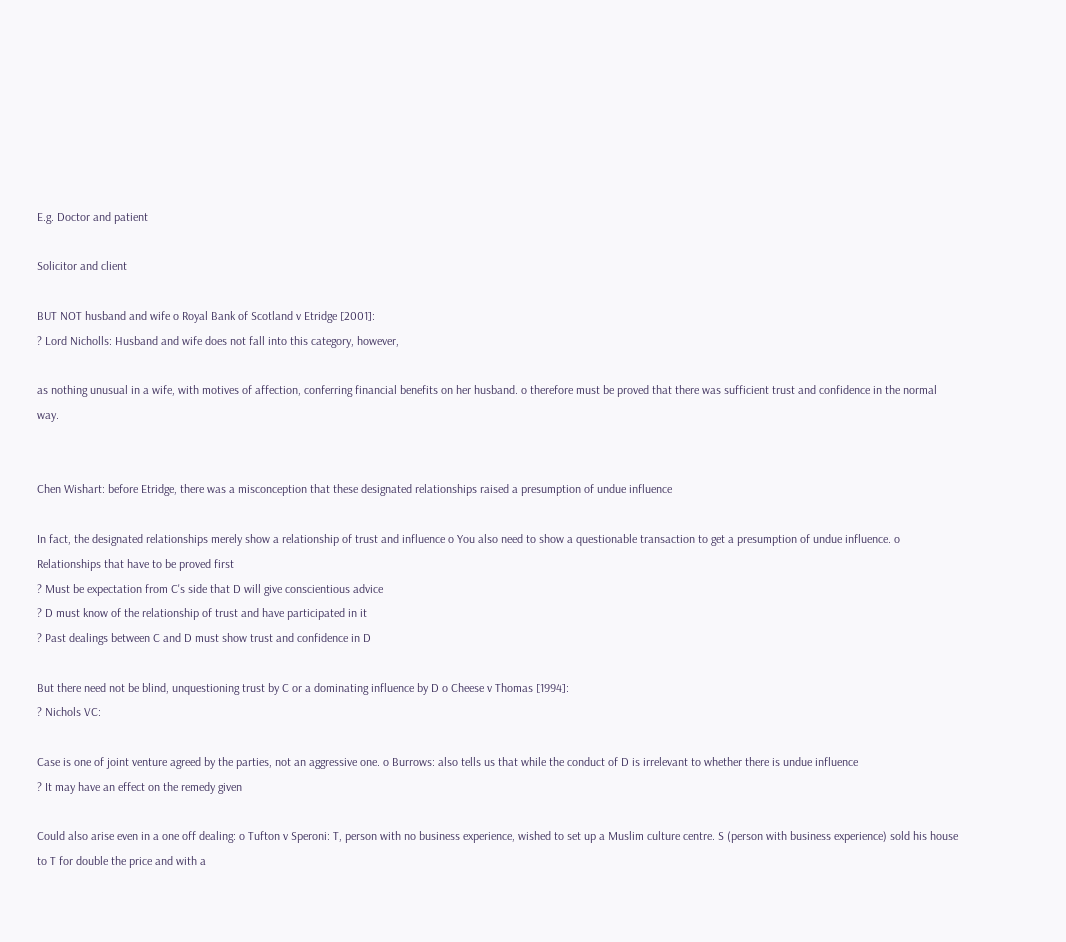E.g. Doctor and patient

Solicitor and client

BUT NOT husband and wife o Royal Bank of Scotland v Etridge [2001]:
? Lord Nicholls: Husband and wife does not fall into this category, however,

as nothing unusual in a wife, with motives of affection, conferring financial benefits on her husband. o therefore must be proved that there was sufficient trust and confidence in the normal way.


Chen Wishart: before Etridge, there was a misconception that these designated relationships raised a presumption of undue influence

In fact, the designated relationships merely show a relationship of trust and influence o You also need to show a questionable transaction to get a presumption of undue influence. o Relationships that have to be proved first
? Must be expectation from C's side that D will give conscientious advice
? D must know of the relationship of trust and have participated in it
? Past dealings between C and D must show trust and confidence in D

But there need not be blind, unquestioning trust by C or a dominating influence by D o Cheese v Thomas [1994]:
? Nichols VC:

Case is one of joint venture agreed by the parties, not an aggressive one. o Burrows: also tells us that while the conduct of D is irrelevant to whether there is undue influence
? It may have an effect on the remedy given

Could also arise even in a one off dealing: o Tufton v Speroni: T, person with no business experience, wished to set up a Muslim culture centre. S (person with business experience) sold his house to T for double the price and with a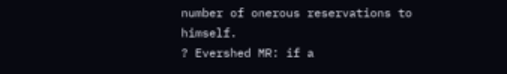number of onerous reservations to himself.
? Evershed MR: if a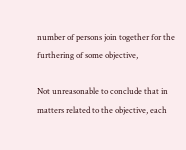number of persons join together for the furthering of some objective,

Not unreasonable to conclude that in matters related to the objective, each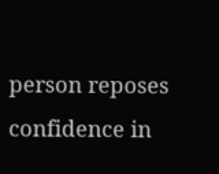person reposes confidence in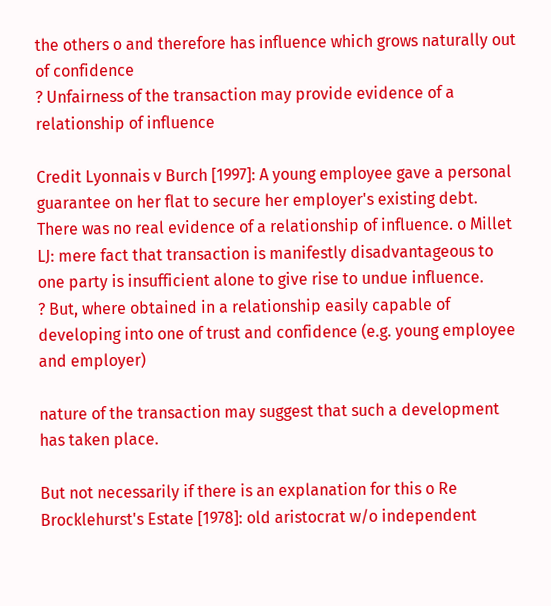the others o and therefore has influence which grows naturally out of confidence
? Unfairness of the transaction may provide evidence of a relationship of influence

Credit Lyonnais v Burch [1997]: A young employee gave a personal guarantee on her flat to secure her employer's existing debt. There was no real evidence of a relationship of influence. o Millet LJ: mere fact that transaction is manifestly disadvantageous to one party is insufficient alone to give rise to undue influence.
? But, where obtained in a relationship easily capable of developing into one of trust and confidence (e.g. young employee and employer)

nature of the transaction may suggest that such a development has taken place.

But not necessarily if there is an explanation for this o Re Brocklehurst's Estate [1978]: old aristocrat w/o independent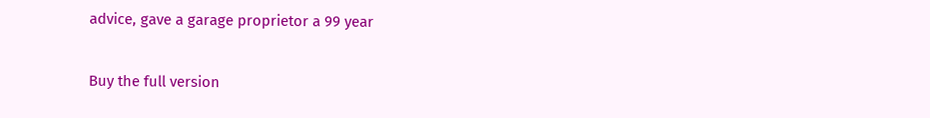advice, gave a garage proprietor a 99 year

Buy the full version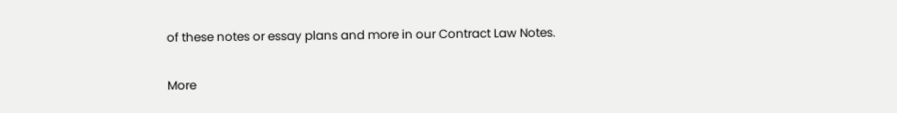of these notes or essay plans and more in our Contract Law Notes.

More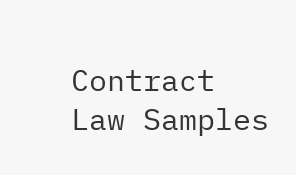Contract Law Samples